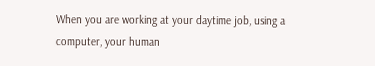When you are working at your daytime job, using a computer, your human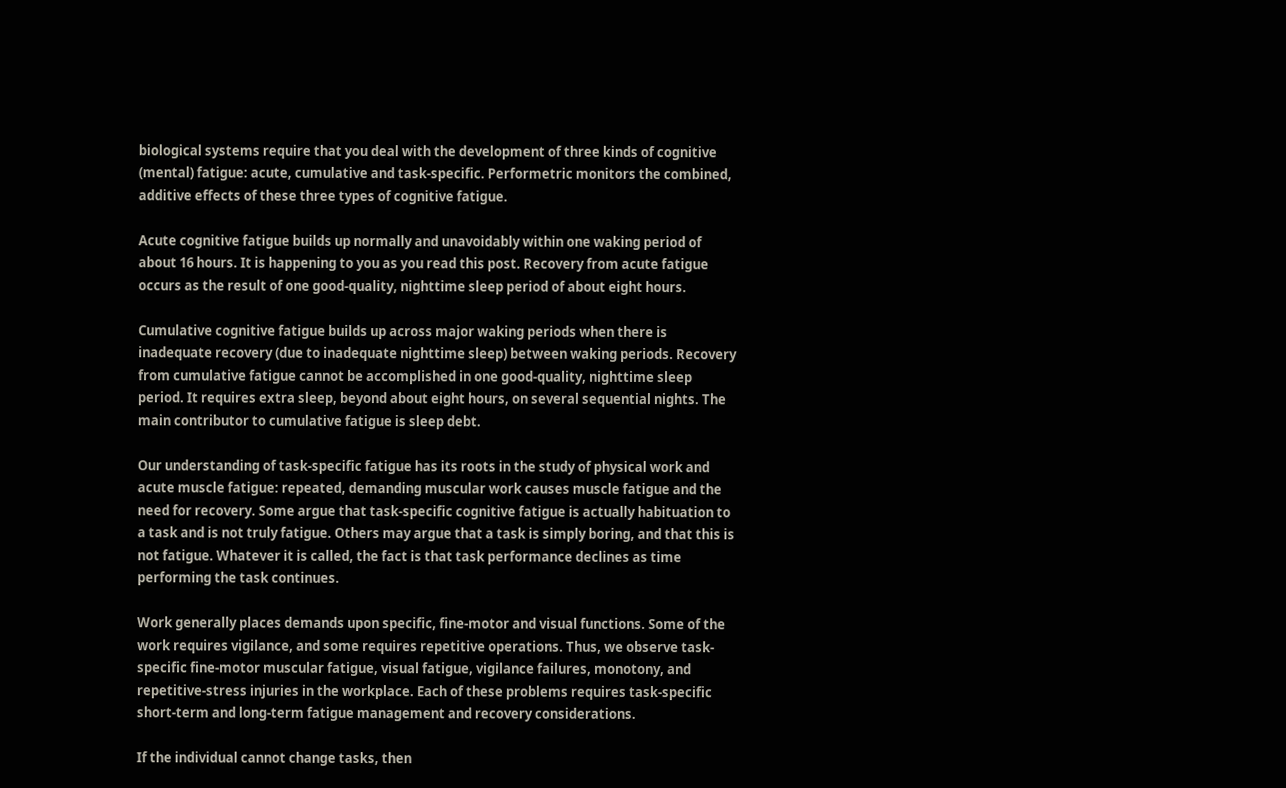biological systems require that you deal with the development of three kinds of cognitive (mental) fatigue: acute, cumulative and task-specific. Performetric monitors the combined, additive effects of these three types of cognitive fatigue.

Acute cognitive fatigue builds up normally and unavoidably within one waking period of about 16 hours. It is happening to you as you read this post. Recovery from acute fatigue occurs as the result of one good-quality, nighttime sleep period of about eight hours.

Cumulative cognitive fatigue builds up across major waking periods when there is inadequate recovery (due to inadequate nighttime sleep) between waking periods. Recovery from cumulative fatigue cannot be accomplished in one good-quality, nighttime sleep period. It requires extra sleep, beyond about eight hours, on several sequential nights. The main contributor to cumulative fatigue is sleep debt.

Our understanding of task-specific fatigue has its roots in the study of physical work and acute muscle fatigue: repeated, demanding muscular work causes muscle fatigue and the need for recovery. Some argue that task-specific cognitive fatigue is actually habituation to a task and is not truly fatigue. Others may argue that a task is simply boring, and that this is not fatigue. Whatever it is called, the fact is that task performance declines as time performing the task continues.

Work generally places demands upon specific, fine-motor and visual functions. Some of the work requires vigilance, and some requires repetitive operations. Thus, we observe task-specific fine-motor muscular fatigue, visual fatigue, vigilance failures, monotony, and repetitive-stress injuries in the workplace. Each of these problems requires task-specific short-term and long-term fatigue management and recovery considerations.

If the individual cannot change tasks, then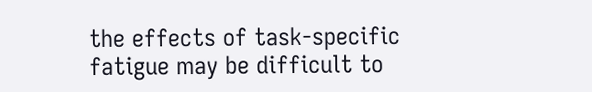the effects of task-specific fatigue may be difficult to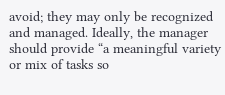avoid; they may only be recognized and managed. Ideally, the manager should provide “a meaningful variety or mix of tasks so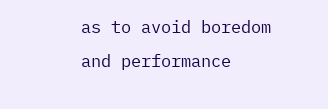as to avoid boredom and performance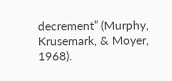decrement” (Murphy, Krusemark, & Moyer, 1968).